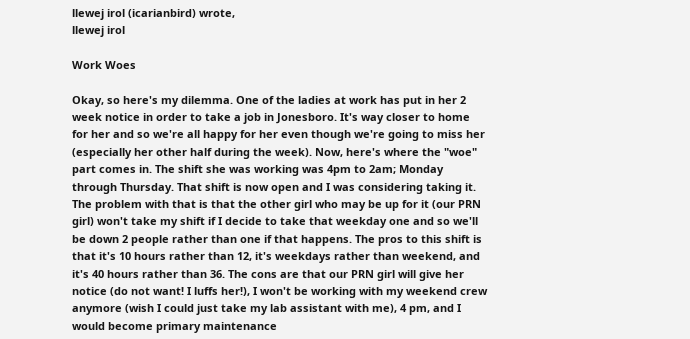llewej irol (icarianbird) wrote,
llewej irol

Work Woes

Okay, so here's my dilemma. One of the ladies at work has put in her 2 week notice in order to take a job in Jonesboro. It's way closer to home for her and so we're all happy for her even though we're going to miss her (especially her other half during the week). Now, here's where the "woe" part comes in. The shift she was working was 4pm to 2am; Monday through Thursday. That shift is now open and I was considering taking it. The problem with that is that the other girl who may be up for it (our PRN girl) won't take my shift if I decide to take that weekday one and so we'll be down 2 people rather than one if that happens. The pros to this shift is that it's 10 hours rather than 12, it's weekdays rather than weekend, and it's 40 hours rather than 36. The cons are that our PRN girl will give her notice (do not want! I luffs her!), I won't be working with my weekend crew anymore (wish I could just take my lab assistant with me), 4 pm, and I would become primary maintenance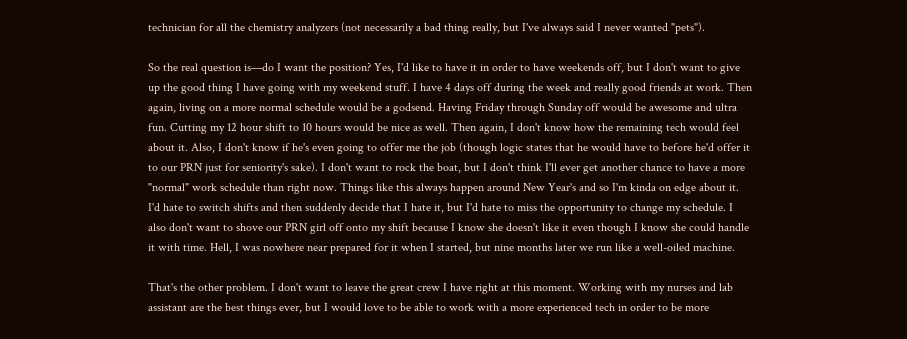technician for all the chemistry analyzers (not necessarily a bad thing really, but I've always said I never wanted "pets").

So the real question is—do I want the position? Yes, I'd like to have it in order to have weekends off, but I don't want to give up the good thing I have going with my weekend stuff. I have 4 days off during the week and really good friends at work. Then again, living on a more normal schedule would be a godsend. Having Friday through Sunday off would be awesome and ultra fun. Cutting my 12 hour shift to 10 hours would be nice as well. Then again, I don't know how the remaining tech would feel about it. Also, I don't know if he's even going to offer me the job (though logic states that he would have to before he'd offer it to our PRN just for seniority's sake). I don't want to rock the boat, but I don't think I'll ever get another chance to have a more "normal" work schedule than right now. Things like this always happen around New Year's and so I'm kinda on edge about it. I'd hate to switch shifts and then suddenly decide that I hate it, but I'd hate to miss the opportunity to change my schedule. I also don't want to shove our PRN girl off onto my shift because I know she doesn't like it even though I know she could handle it with time. Hell, I was nowhere near prepared for it when I started, but nine months later we run like a well-oiled machine.

That's the other problem. I don't want to leave the great crew I have right at this moment. Working with my nurses and lab assistant are the best things ever, but I would love to be able to work with a more experienced tech in order to be more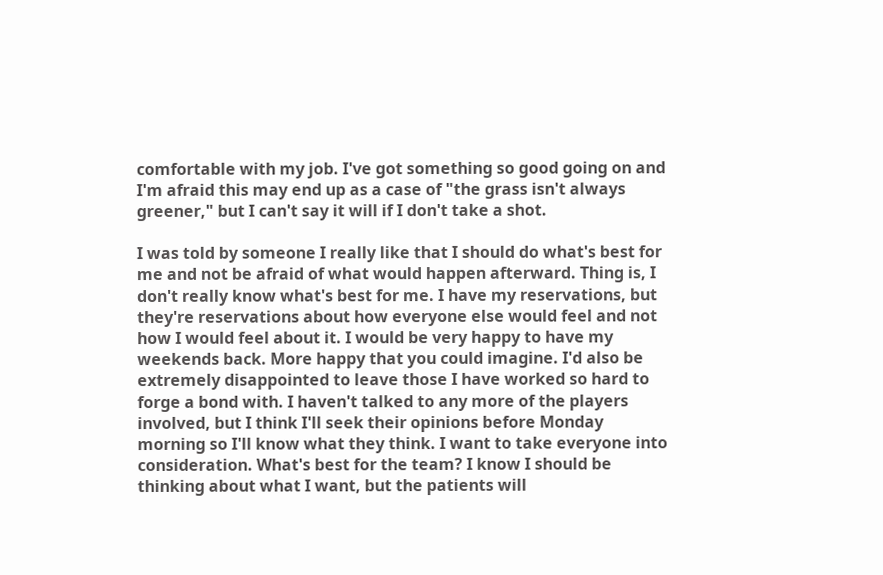comfortable with my job. I've got something so good going on and I'm afraid this may end up as a case of "the grass isn't always greener," but I can't say it will if I don't take a shot.

I was told by someone I really like that I should do what's best for me and not be afraid of what would happen afterward. Thing is, I don't really know what's best for me. I have my reservations, but they're reservations about how everyone else would feel and not how I would feel about it. I would be very happy to have my weekends back. More happy that you could imagine. I'd also be extremely disappointed to leave those I have worked so hard to forge a bond with. I haven't talked to any more of the players involved, but I think I'll seek their opinions before Monday morning so I'll know what they think. I want to take everyone into consideration. What's best for the team? I know I should be thinking about what I want, but the patients will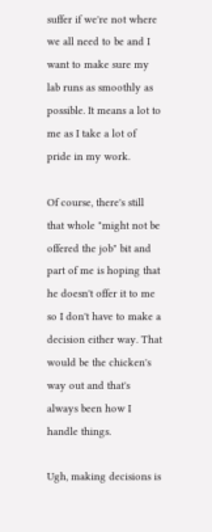suffer if we're not where we all need to be and I want to make sure my lab runs as smoothly as possible. It means a lot to me as I take a lot of pride in my work.

Of course, there's still that whole "might not be offered the job" bit and part of me is hoping that he doesn't offer it to me so I don't have to make a decision either way. That would be the chicken's way out and that's always been how I handle things.

Ugh, making decisions is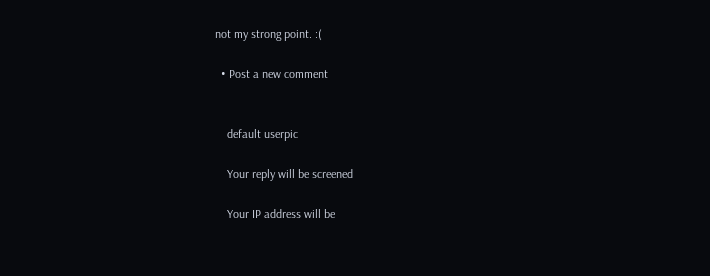not my strong point. :(

  • Post a new comment


    default userpic

    Your reply will be screened

    Your IP address will be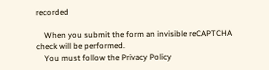recorded

    When you submit the form an invisible reCAPTCHA check will be performed.
    You must follow the Privacy Policy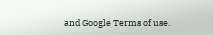and Google Terms of use.